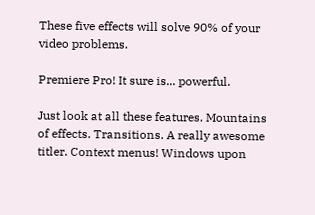These five effects will solve 90% of your video problems.

Premiere Pro! It sure is... powerful.

Just look at all these features. Mountains of effects. Transitions. A really awesome titler. Context menus! Windows upon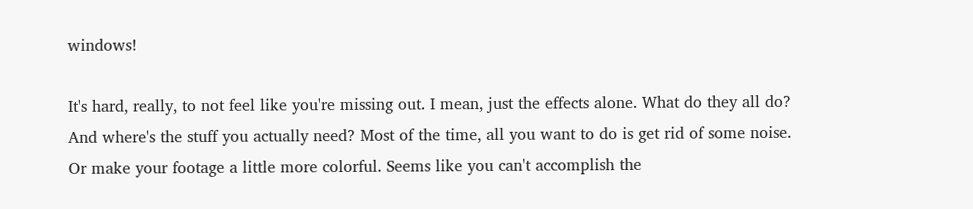windows!

It's hard, really, to not feel like you're missing out. I mean, just the effects alone. What do they all do? And where's the stuff you actually need? Most of the time, all you want to do is get rid of some noise. Or make your footage a little more colorful. Seems like you can't accomplish the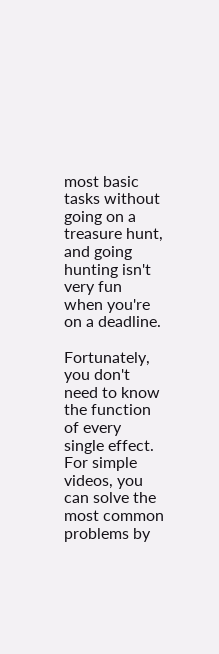most basic tasks without going on a treasure hunt, and going hunting isn't very fun when you're on a deadline.

Fortunately, you don't need to know the function of every single effect. For simple videos, you can solve the most common problems by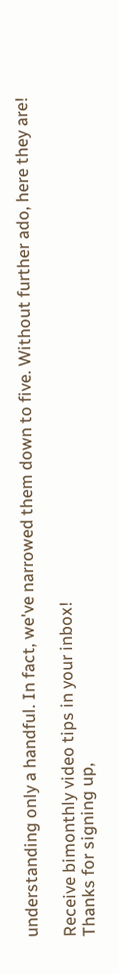understanding only a handful. In fact, we've narrowed them down to five. Without further ado, here they are!

Receive bimonthly video tips in your inbox!
Thanks for signing up,